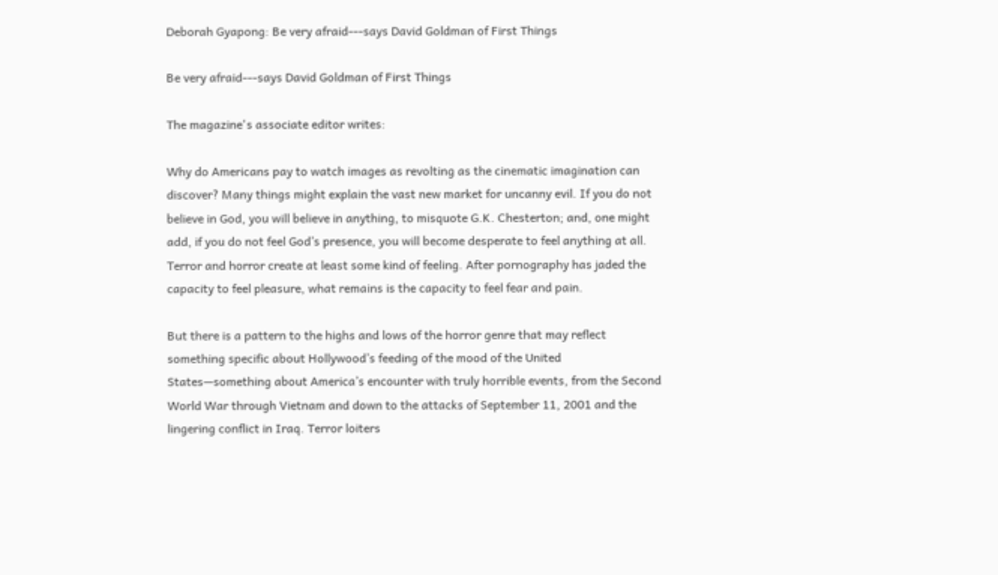Deborah Gyapong: Be very afraid---says David Goldman of First Things

Be very afraid---says David Goldman of First Things

The magazine's associate editor writes:

Why do Americans pay to watch images as revolting as the cinematic imagination can discover? Many things might explain the vast new market for uncanny evil. If you do not believe in God, you will believe in anything, to misquote G.K. Chesterton; and, one might add, if you do not feel God’s presence, you will become desperate to feel anything at all. Terror and horror create at least some kind of feeling. After pornography has jaded the capacity to feel pleasure, what remains is the capacity to feel fear and pain.

But there is a pattern to the highs and lows of the horror genre that may reflect something specific about Hollywood’s feeding of the mood of the United States—something about America’s encounter with truly horrible events, from the Second World War through Vietnam and down to the attacks of September 11, 2001 and the lingering conflict in Iraq. Terror loiters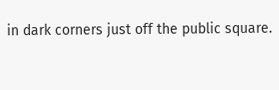in dark corners just off the public square.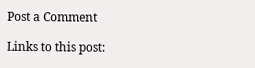Post a Comment

Links to this post: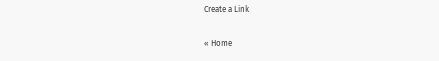Create a Link

« Home